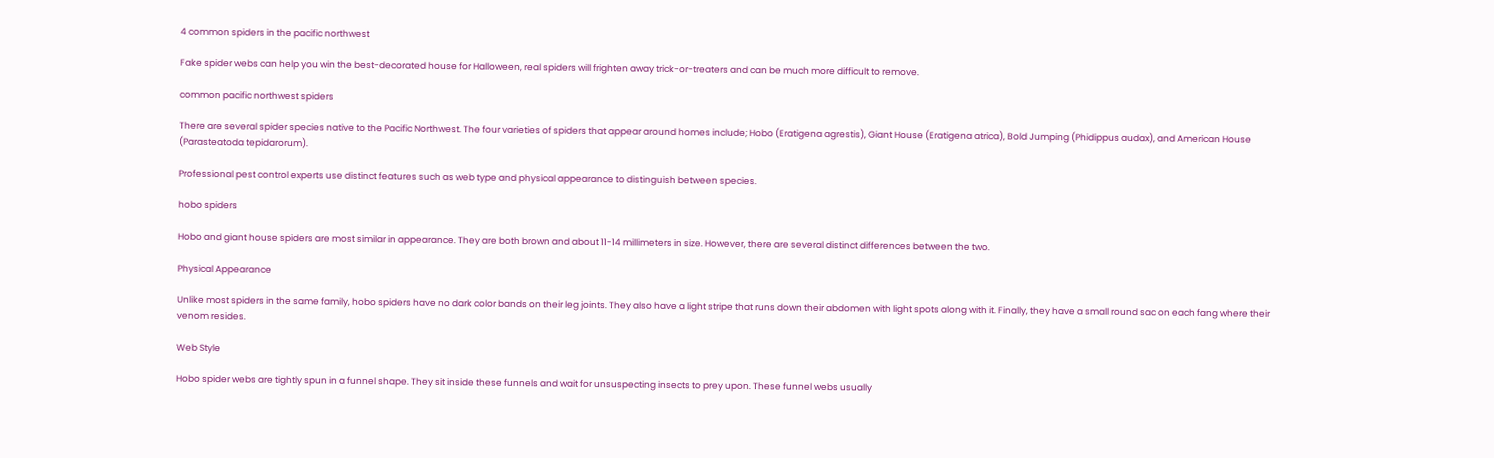4 common spiders in the pacific northwest

Fake spider webs can help you win the best-decorated house for Halloween, real spiders will frighten away trick-or-treaters and can be much more difficult to remove.

common pacific northwest spiders

There are several spider species native to the Pacific Northwest. The four varieties of spiders that appear around homes include; Hobo (Eratigena agrestis), Giant House (Eratigena atrica), Bold Jumping (Phidippus audax), and American House (Parasteatoda tepidarorum).

Professional pest control experts use distinct features such as web type and physical appearance to distinguish between species.

hobo spiders

Hobo and giant house spiders are most similar in appearance. They are both brown and about 11-14 millimeters in size. However, there are several distinct differences between the two.

Physical Appearance

Unlike most spiders in the same family, hobo spiders have no dark color bands on their leg joints. They also have a light stripe that runs down their abdomen with light spots along with it. Finally, they have a small round sac on each fang where their venom resides.

Web Style

Hobo spider webs are tightly spun in a funnel shape. They sit inside these funnels and wait for unsuspecting insects to prey upon. These funnel webs usually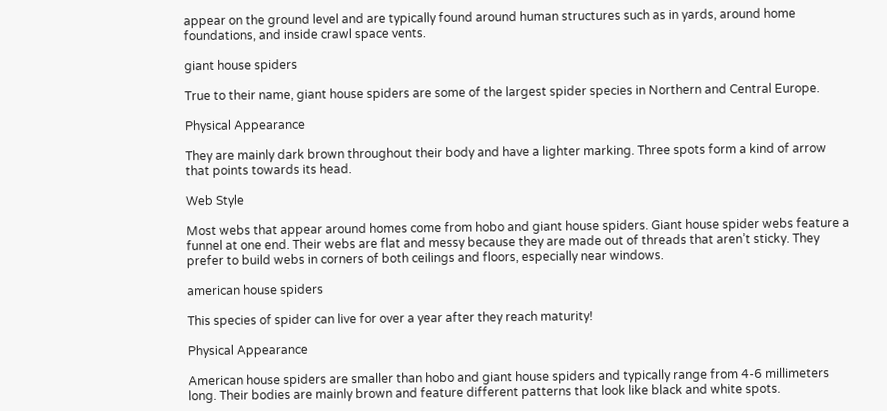appear on the ground level and are typically found around human structures such as in yards, around home foundations, and inside crawl space vents.

giant house spiders

True to their name, giant house spiders are some of the largest spider species in Northern and Central Europe.

Physical Appearance

They are mainly dark brown throughout their body and have a lighter marking. Three spots form a kind of arrow that points towards its head.

Web Style

Most webs that appear around homes come from hobo and giant house spiders. Giant house spider webs feature a funnel at one end. Their webs are flat and messy because they are made out of threads that aren’t sticky. They prefer to build webs in corners of both ceilings and floors, especially near windows.

american house spiders

This species of spider can live for over a year after they reach maturity!

Physical Appearance

American house spiders are smaller than hobo and giant house spiders and typically range from 4-6 millimeters long. Their bodies are mainly brown and feature different patterns that look like black and white spots.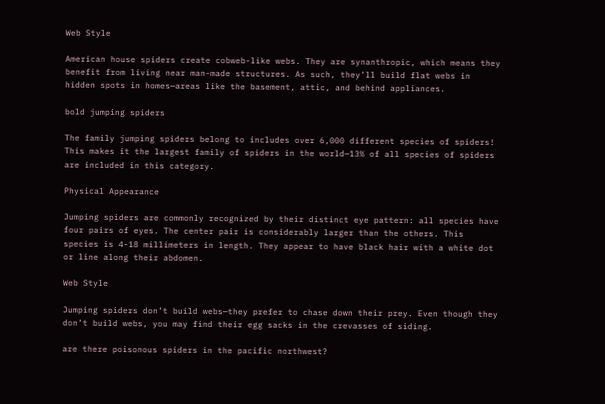Web Style

American house spiders create cobweb-like webs. They are synanthropic, which means they benefit from living near man-made structures. As such, they’ll build flat webs in hidden spots in homes—areas like the basement, attic, and behind appliances.

bold jumping spiders

The family jumping spiders belong to includes over 6,000 different species of spiders! This makes it the largest family of spiders in the world—13% of all species of spiders are included in this category.

Physical Appearance

Jumping spiders are commonly recognized by their distinct eye pattern: all species have four pairs of eyes. The center pair is considerably larger than the others. This species is 4-18 millimeters in length. They appear to have black hair with a white dot or line along their abdomen.

Web Style

Jumping spiders don’t build webs—they prefer to chase down their prey. Even though they don’t build webs, you may find their egg sacks in the crevasses of siding.

are there poisonous spiders in the pacific northwest?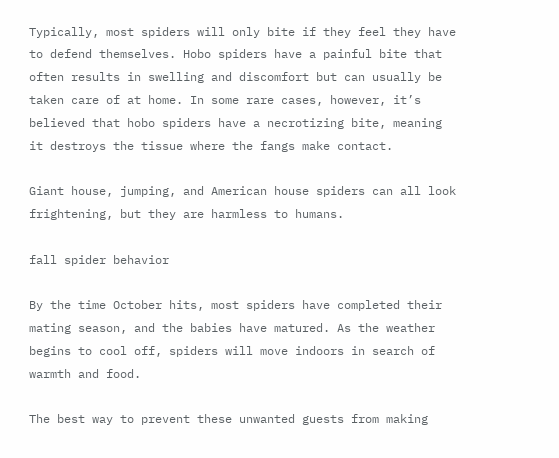Typically, most spiders will only bite if they feel they have to defend themselves. Hobo spiders have a painful bite that often results in swelling and discomfort but can usually be taken care of at home. In some rare cases, however, it’s believed that hobo spiders have a necrotizing bite, meaning it destroys the tissue where the fangs make contact.

Giant house, jumping, and American house spiders can all look frightening, but they are harmless to humans.

fall spider behavior

By the time October hits, most spiders have completed their mating season, and the babies have matured. As the weather begins to cool off, spiders will move indoors in search of warmth and food.

The best way to prevent these unwanted guests from making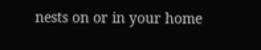nests on or in your home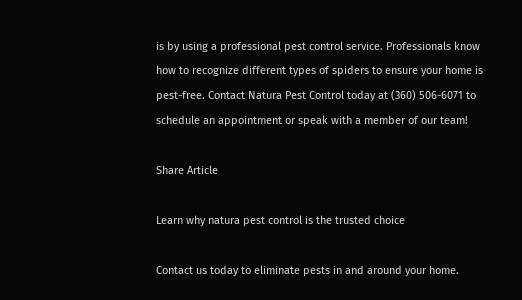is by using a professional pest control service. Professionals know how to recognize different types of spiders to ensure your home is pest-free. Contact Natura Pest Control today at (360) 506-6071 to schedule an appointment or speak with a member of our team!

Share Article

Learn why natura pest control is the trusted choice

Contact us today to eliminate pests in and around your home.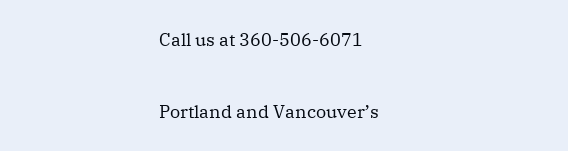Call us at 360-506-6071

Portland and Vancouver’s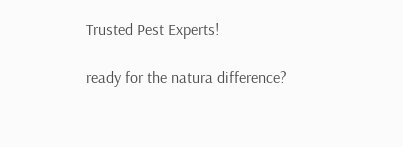Trusted Pest Experts!

ready for the natura difference?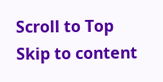Scroll to Top
Skip to content